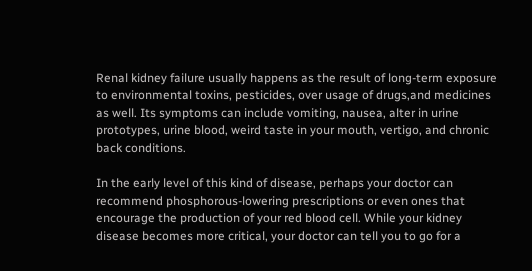Renal kidney failure usually happens as the result of long-term exposure to environmental toxins, pesticides, over usage of drugs,and medicines as well. Its symptoms can include vomiting, nausea, alter in urine prototypes, urine blood, weird taste in your mouth, vertigo, and chronic back conditions.

In the early level of this kind of disease, perhaps your doctor can recommend phosphorous-lowering prescriptions or even ones that encourage the production of your red blood cell. While your kidney disease becomes more critical, your doctor can tell you to go for a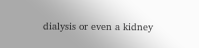dialysis or even a kidney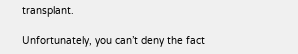transplant.

Unfortunately, you can’t deny the fact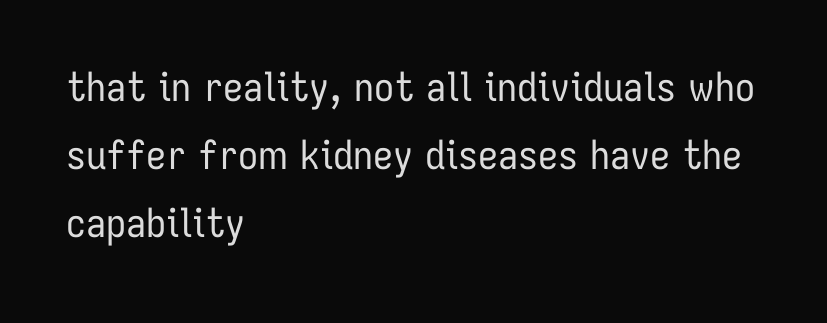that in reality, not all individuals who suffer from kidney diseases have the capability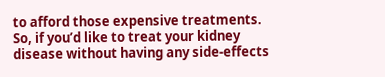to afford those expensive treatments. So, if you’d like to treat your kidney disease without having any side-effects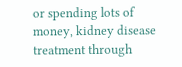or spending lots of money, kidney disease treatment through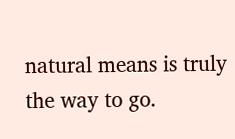natural means is truly the way to go.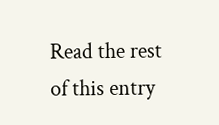Read the rest of this entry